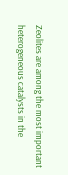Zeolites are among the most important heterogeneous catalysts in the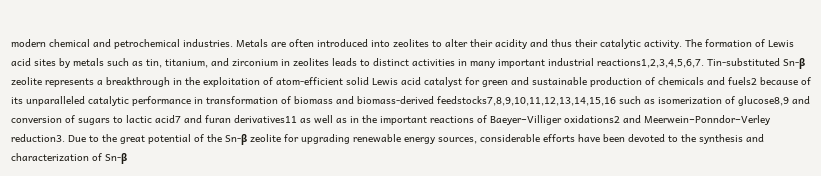modern chemical and petrochemical industries. Metals are often introduced into zeolites to alter their acidity and thus their catalytic activity. The formation of Lewis acid sites by metals such as tin, titanium, and zirconium in zeolites leads to distinct activities in many important industrial reactions1,2,3,4,5,6,7. Tin-substituted Sn-β zeolite represents a breakthrough in the exploitation of atom-efficient solid Lewis acid catalyst for green and sustainable production of chemicals and fuels2 because of its unparalleled catalytic performance in transformation of biomass and biomass-derived feedstocks7,8,9,10,11,12,13,14,15,16 such as isomerization of glucose8,9 and conversion of sugars to lactic acid7 and furan derivatives11 as well as in the important reactions of Baeyer−Villiger oxidations2 and Meerwein−Ponndor−Verley reduction3. Due to the great potential of the Sn-β zeolite for upgrading renewable energy sources, considerable efforts have been devoted to the synthesis and characterization of Sn-β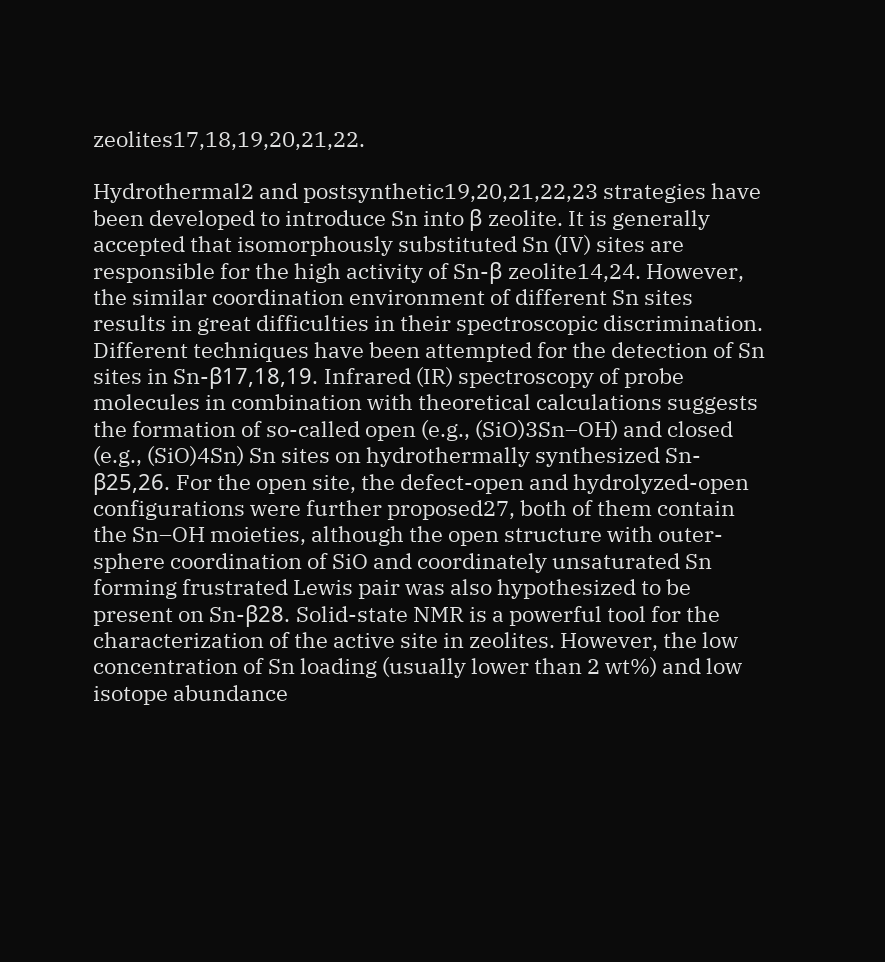zeolites17,18,19,20,21,22.

Hydrothermal2 and postsynthetic19,20,21,22,23 strategies have been developed to introduce Sn into β zeolite. It is generally accepted that isomorphously substituted Sn (IV) sites are responsible for the high activity of Sn-β zeolite14,24. However, the similar coordination environment of different Sn sites results in great difficulties in their spectroscopic discrimination. Different techniques have been attempted for the detection of Sn sites in Sn-β17,18,19. Infrared (IR) spectroscopy of probe molecules in combination with theoretical calculations suggests the formation of so-called open (e.g., (SiO)3Sn–OH) and closed (e.g., (SiO)4Sn) Sn sites on hydrothermally synthesized Sn-β25,26. For the open site, the defect-open and hydrolyzed-open configurations were further proposed27, both of them contain the Sn–OH moieties, although the open structure with outer-sphere coordination of SiO and coordinately unsaturated Sn forming frustrated Lewis pair was also hypothesized to be present on Sn-β28. Solid-state NMR is a powerful tool for the characterization of the active site in zeolites. However, the low concentration of Sn loading (usually lower than 2 wt%) and low isotope abundance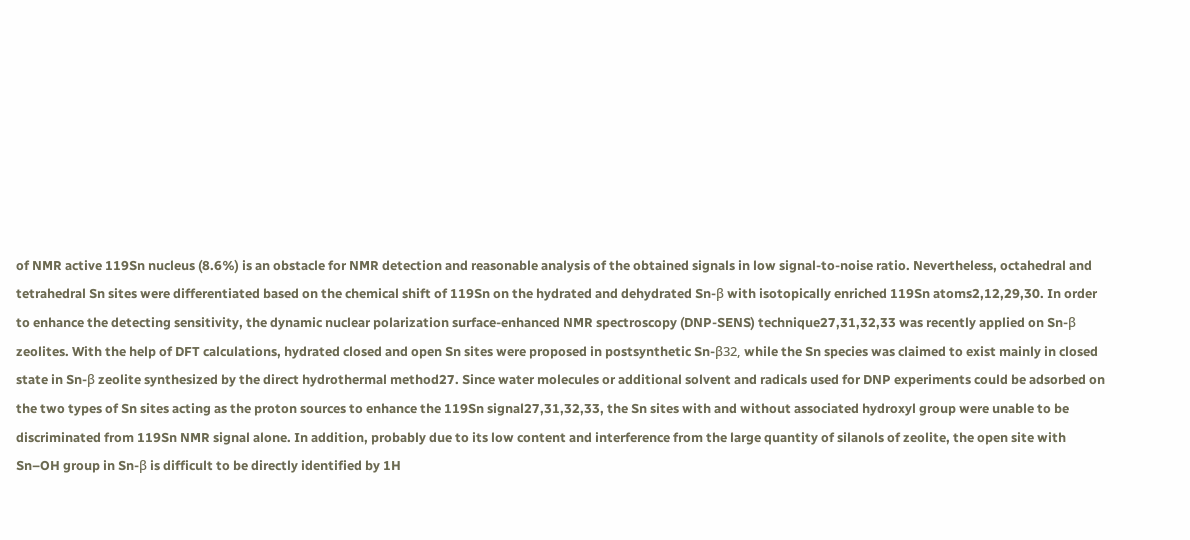of NMR active 119Sn nucleus (8.6%) is an obstacle for NMR detection and reasonable analysis of the obtained signals in low signal-to-noise ratio. Nevertheless, octahedral and tetrahedral Sn sites were differentiated based on the chemical shift of 119Sn on the hydrated and dehydrated Sn-β with isotopically enriched 119Sn atoms2,12,29,30. In order to enhance the detecting sensitivity, the dynamic nuclear polarization surface-enhanced NMR spectroscopy (DNP-SENS) technique27,31,32,33 was recently applied on Sn-β zeolites. With the help of DFT calculations, hydrated closed and open Sn sites were proposed in postsynthetic Sn-β32, while the Sn species was claimed to exist mainly in closed state in Sn-β zeolite synthesized by the direct hydrothermal method27. Since water molecules or additional solvent and radicals used for DNP experiments could be adsorbed on the two types of Sn sites acting as the proton sources to enhance the 119Sn signal27,31,32,33, the Sn sites with and without associated hydroxyl group were unable to be discriminated from 119Sn NMR signal alone. In addition, probably due to its low content and interference from the large quantity of silanols of zeolite, the open site with Sn–OH group in Sn-β is difficult to be directly identified by 1H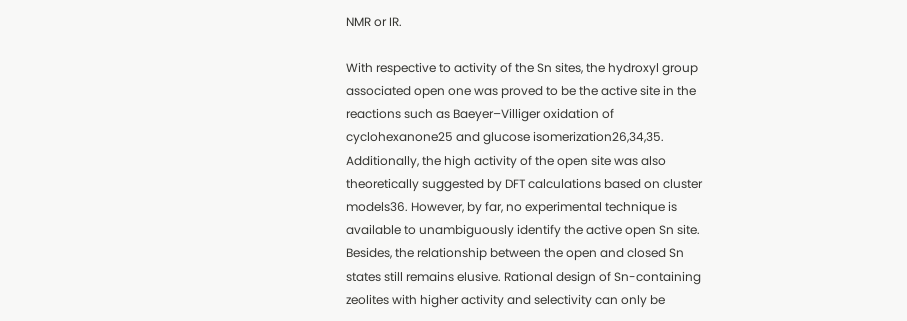NMR or IR.

With respective to activity of the Sn sites, the hydroxyl group associated open one was proved to be the active site in the reactions such as Baeyer–Villiger oxidation of cyclohexanone25 and glucose isomerization26,34,35. Additionally, the high activity of the open site was also theoretically suggested by DFT calculations based on cluster models36. However, by far, no experimental technique is available to unambiguously identify the active open Sn site. Besides, the relationship between the open and closed Sn states still remains elusive. Rational design of Sn-containing zeolites with higher activity and selectivity can only be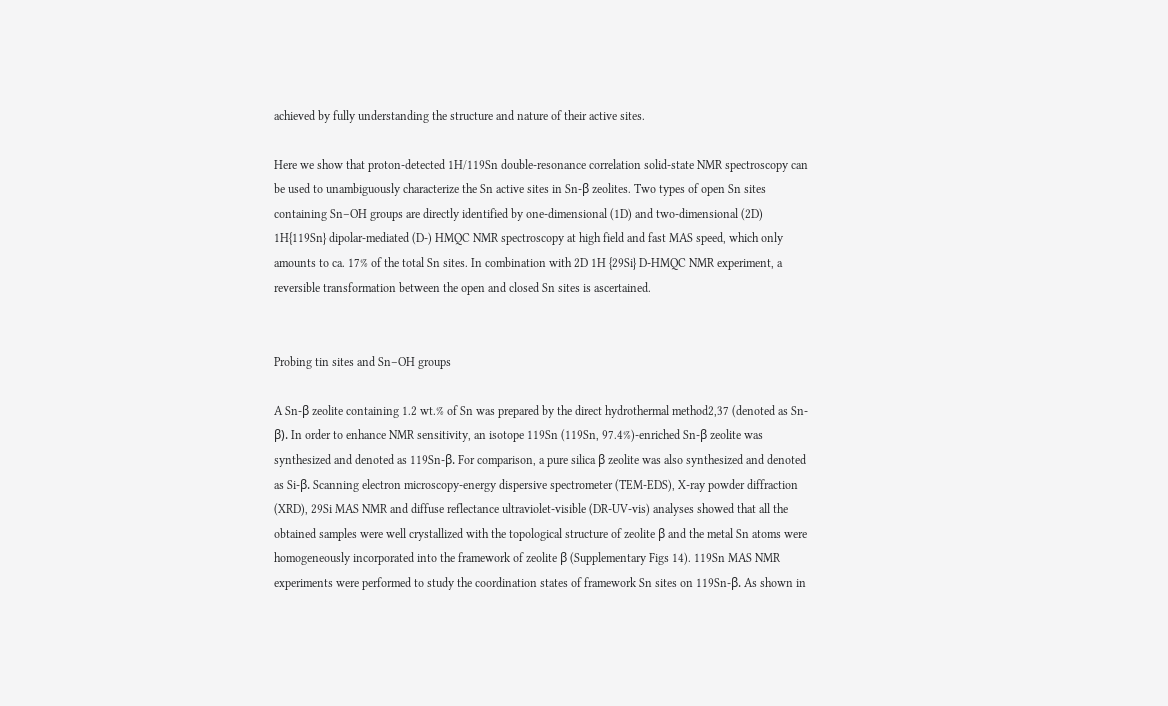achieved by fully understanding the structure and nature of their active sites.

Here we show that proton-detected 1H/119Sn double-resonance correlation solid-state NMR spectroscopy can be used to unambiguously characterize the Sn active sites in Sn-β zeolites. Two types of open Sn sites containing Sn–OH groups are directly identified by one-dimensional (1D) and two-dimensional (2D) 1H{119Sn} dipolar-mediated (D-) HMQC NMR spectroscopy at high field and fast MAS speed, which only amounts to ca. 17% of the total Sn sites. In combination with 2D 1H {29Si} D-HMQC NMR experiment, a reversible transformation between the open and closed Sn sites is ascertained.


Probing tin sites and Sn–OH groups

A Sn-β zeolite containing 1.2 wt.% of Sn was prepared by the direct hydrothermal method2,37 (denoted as Sn-β). In order to enhance NMR sensitivity, an isotope 119Sn (119Sn, 97.4%)-enriched Sn-β zeolite was synthesized and denoted as 119Sn-β. For comparison, a pure silica β zeolite was also synthesized and denoted as Si-β. Scanning electron microscopy-energy dispersive spectrometer (TEM-EDS), X-ray powder diffraction (XRD), 29Si MAS NMR and diffuse reflectance ultraviolet-visible (DR-UV-vis) analyses showed that all the obtained samples were well crystallized with the topological structure of zeolite β and the metal Sn atoms were homogeneously incorporated into the framework of zeolite β (Supplementary Figs 14). 119Sn MAS NMR experiments were performed to study the coordination states of framework Sn sites on 119Sn-β. As shown in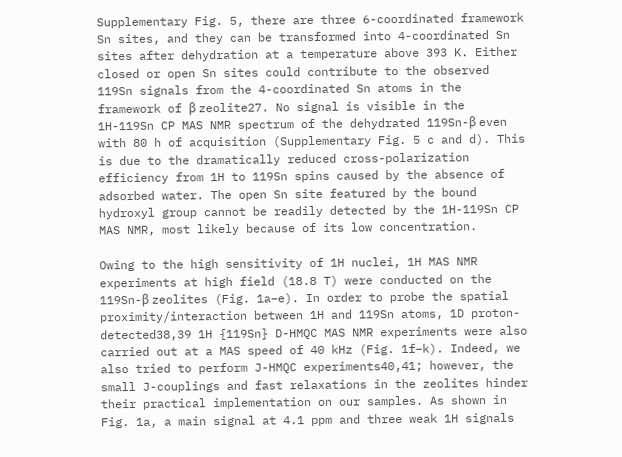Supplementary Fig. 5, there are three 6-coordinated framework Sn sites, and they can be transformed into 4-coordinated Sn sites after dehydration at a temperature above 393 K. Either closed or open Sn sites could contribute to the observed 119Sn signals from the 4-coordinated Sn atoms in the framework of β zeolite27. No signal is visible in the 1H-119Sn CP MAS NMR spectrum of the dehydrated 119Sn-β even with 80 h of acquisition (Supplementary Fig. 5 c and d). This is due to the dramatically reduced cross-polarization efficiency from 1H to 119Sn spins caused by the absence of adsorbed water. The open Sn site featured by the bound hydroxyl group cannot be readily detected by the 1H-119Sn CP MAS NMR, most likely because of its low concentration.

Owing to the high sensitivity of 1H nuclei, 1H MAS NMR experiments at high field (18.8 T) were conducted on the 119Sn-β zeolites (Fig. 1a–e). In order to probe the spatial proximity/interaction between 1H and 119Sn atoms, 1D proton-detected38,39 1H {119Sn} D-HMQC MAS NMR experiments were also carried out at a MAS speed of 40 kHz (Fig. 1f–k). Indeed, we also tried to perform J-HMQC experiments40,41; however, the small J-couplings and fast relaxations in the zeolites hinder their practical implementation on our samples. As shown in Fig. 1a, a main signal at 4.1 ppm and three weak 1H signals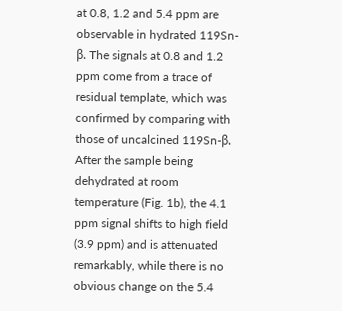at 0.8, 1.2 and 5.4 ppm are observable in hydrated 119Sn-β. The signals at 0.8 and 1.2 ppm come from a trace of residual template, which was confirmed by comparing with those of uncalcined 119Sn-β. After the sample being dehydrated at room temperature (Fig. 1b), the 4.1 ppm signal shifts to high field (3.9 ppm) and is attenuated remarkably, while there is no obvious change on the 5.4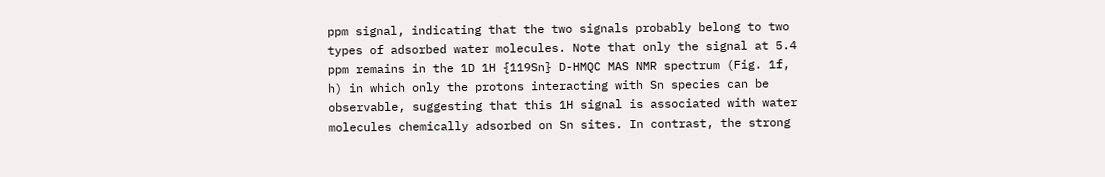ppm signal, indicating that the two signals probably belong to two types of adsorbed water molecules. Note that only the signal at 5.4 ppm remains in the 1D 1H {119Sn} D-HMQC MAS NMR spectrum (Fig. 1f, h) in which only the protons interacting with Sn species can be observable, suggesting that this 1H signal is associated with water molecules chemically adsorbed on Sn sites. In contrast, the strong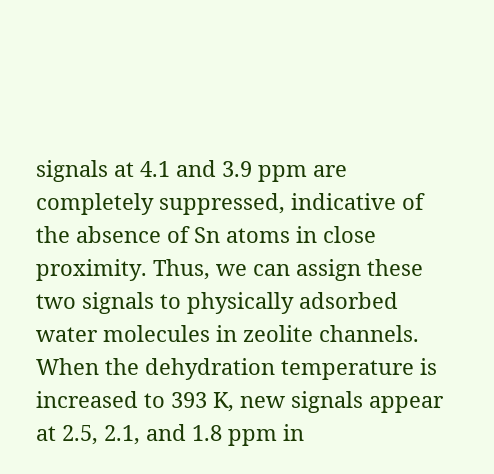signals at 4.1 and 3.9 ppm are completely suppressed, indicative of the absence of Sn atoms in close proximity. Thus, we can assign these two signals to physically adsorbed water molecules in zeolite channels. When the dehydration temperature is increased to 393 K, new signals appear at 2.5, 2.1, and 1.8 ppm in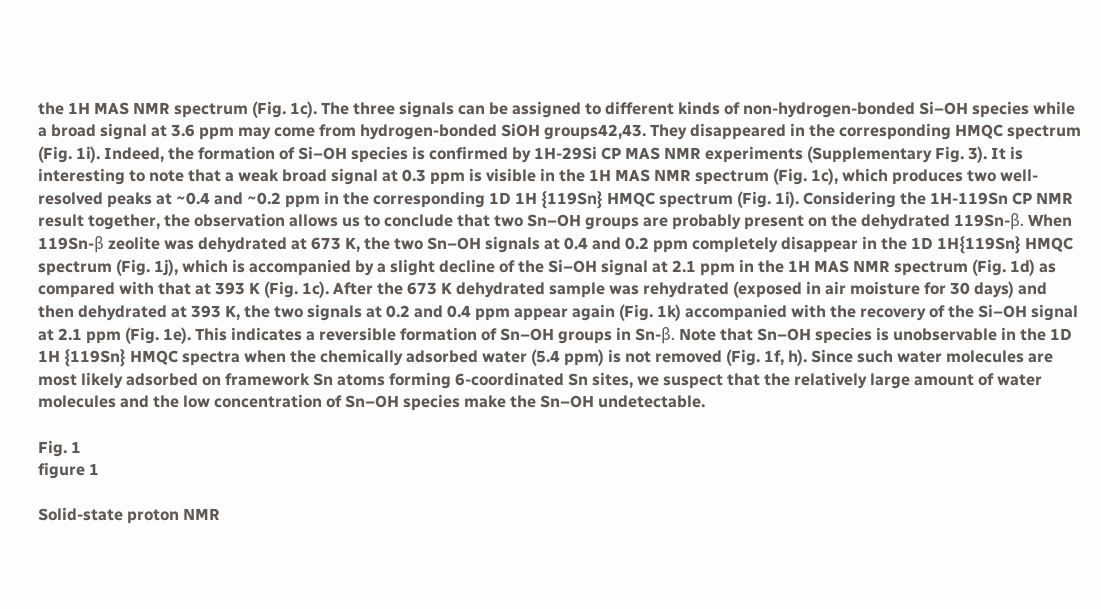the 1H MAS NMR spectrum (Fig. 1c). The three signals can be assigned to different kinds of non-hydrogen-bonded Si–OH species while a broad signal at 3.6 ppm may come from hydrogen-bonded SiOH groups42,43. They disappeared in the corresponding HMQC spectrum (Fig. 1i). Indeed, the formation of Si–OH species is confirmed by 1H-29Si CP MAS NMR experiments (Supplementary Fig. 3). It is interesting to note that a weak broad signal at 0.3 ppm is visible in the 1H MAS NMR spectrum (Fig. 1c), which produces two well-resolved peaks at ~0.4 and ~0.2 ppm in the corresponding 1D 1H {119Sn} HMQC spectrum (Fig. 1i). Considering the 1H-119Sn CP NMR result together, the observation allows us to conclude that two Sn–OH groups are probably present on the dehydrated 119Sn-β. When 119Sn-β zeolite was dehydrated at 673 K, the two Sn–OH signals at 0.4 and 0.2 ppm completely disappear in the 1D 1H{119Sn} HMQC spectrum (Fig. 1j), which is accompanied by a slight decline of the Si–OH signal at 2.1 ppm in the 1H MAS NMR spectrum (Fig. 1d) as compared with that at 393 K (Fig. 1c). After the 673 K dehydrated sample was rehydrated (exposed in air moisture for 30 days) and then dehydrated at 393 K, the two signals at 0.2 and 0.4 ppm appear again (Fig. 1k) accompanied with the recovery of the Si–OH signal at 2.1 ppm (Fig. 1e). This indicates a reversible formation of Sn–OH groups in Sn-β. Note that Sn–OH species is unobservable in the 1D 1H {119Sn} HMQC spectra when the chemically adsorbed water (5.4 ppm) is not removed (Fig. 1f, h). Since such water molecules are most likely adsorbed on framework Sn atoms forming 6-coordinated Sn sites, we suspect that the relatively large amount of water molecules and the low concentration of Sn–OH species make the Sn–OH undetectable.

Fig. 1
figure 1

Solid-state proton NMR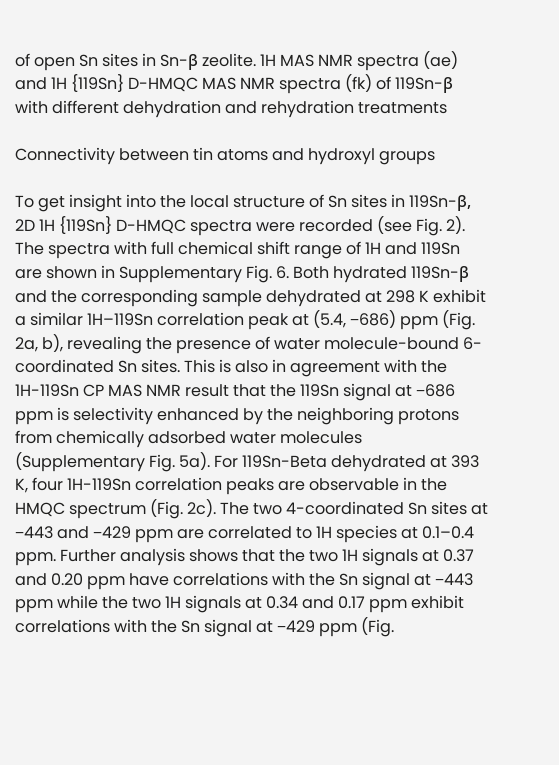of open Sn sites in Sn-β zeolite. 1H MAS NMR spectra (ae) and 1H {119Sn} D-HMQC MAS NMR spectra (fk) of 119Sn-β with different dehydration and rehydration treatments

Connectivity between tin atoms and hydroxyl groups

To get insight into the local structure of Sn sites in 119Sn-β, 2D 1H {119Sn} D-HMQC spectra were recorded (see Fig. 2). The spectra with full chemical shift range of 1H and 119Sn are shown in Supplementary Fig. 6. Both hydrated 119Sn-β and the corresponding sample dehydrated at 298 K exhibit a similar 1H–119Sn correlation peak at (5.4, −686) ppm (Fig. 2a, b), revealing the presence of water molecule-bound 6-coordinated Sn sites. This is also in agreement with the 1H-119Sn CP MAS NMR result that the 119Sn signal at −686 ppm is selectivity enhanced by the neighboring protons from chemically adsorbed water molecules (Supplementary Fig. 5a). For 119Sn-Beta dehydrated at 393 K, four 1H-119Sn correlation peaks are observable in the HMQC spectrum (Fig. 2c). The two 4-coordinated Sn sites at −443 and −429 ppm are correlated to 1H species at 0.1–0.4 ppm. Further analysis shows that the two 1H signals at 0.37 and 0.20 ppm have correlations with the Sn signal at −443 ppm while the two 1H signals at 0.34 and 0.17 ppm exhibit correlations with the Sn signal at −429 ppm (Fig.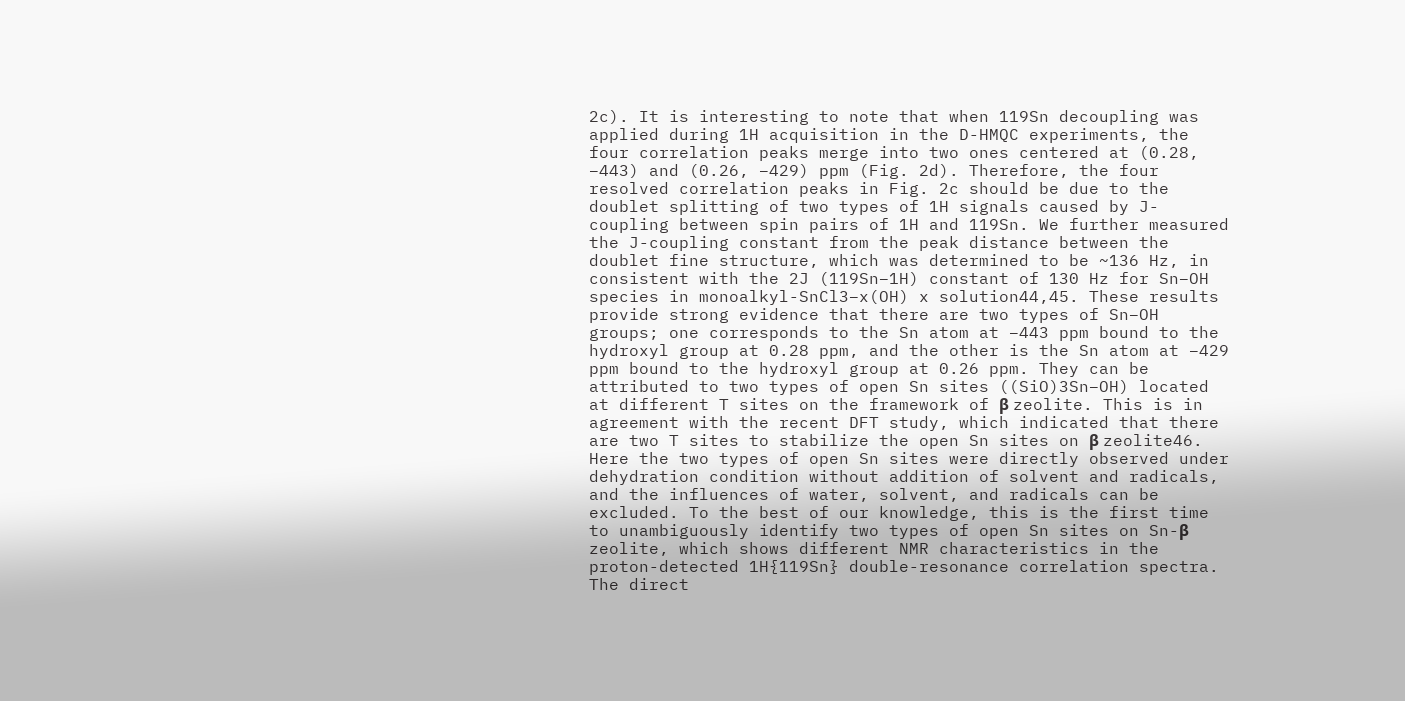2c). It is interesting to note that when 119Sn decoupling was applied during 1H acquisition in the D-HMQC experiments, the four correlation peaks merge into two ones centered at (0.28, −443) and (0.26, −429) ppm (Fig. 2d). Therefore, the four resolved correlation peaks in Fig. 2c should be due to the doublet splitting of two types of 1H signals caused by J-coupling between spin pairs of 1H and 119Sn. We further measured the J-coupling constant from the peak distance between the doublet fine structure, which was determined to be ~136 Hz, in consistent with the 2J (119Sn–1H) constant of 130 Hz for Sn–OH species in monoalkyl-SnCl3–x(OH) x solution44,45. These results provide strong evidence that there are two types of Sn–OH groups; one corresponds to the Sn atom at −443 ppm bound to the hydroxyl group at 0.28 ppm, and the other is the Sn atom at −429 ppm bound to the hydroxyl group at 0.26 ppm. They can be attributed to two types of open Sn sites ((SiO)3Sn–OH) located at different T sites on the framework of β zeolite. This is in agreement with the recent DFT study, which indicated that there are two T sites to stabilize the open Sn sites on β zeolite46. Here the two types of open Sn sites were directly observed under dehydration condition without addition of solvent and radicals, and the influences of water, solvent, and radicals can be excluded. To the best of our knowledge, this is the first time to unambiguously identify two types of open Sn sites on Sn-β zeolite, which shows different NMR characteristics in the proton-detected 1H{119Sn} double-resonance correlation spectra. The direct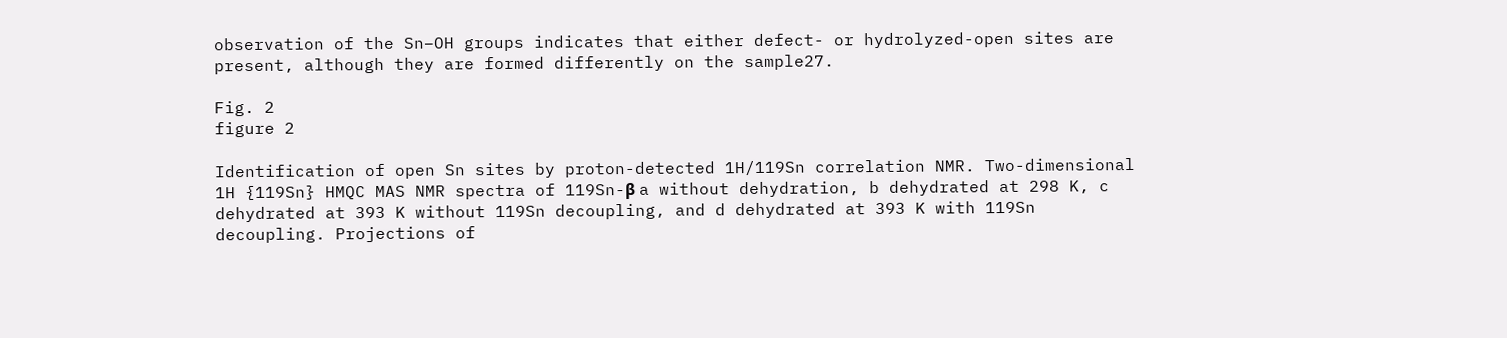observation of the Sn–OH groups indicates that either defect- or hydrolyzed-open sites are present, although they are formed differently on the sample27.

Fig. 2
figure 2

Identification of open Sn sites by proton-detected 1H/119Sn correlation NMR. Two-dimensional 1H {119Sn} HMQC MAS NMR spectra of 119Sn-β a without dehydration, b dehydrated at 298 K, c dehydrated at 393 K without 119Sn decoupling, and d dehydrated at 393 K with 119Sn decoupling. Projections of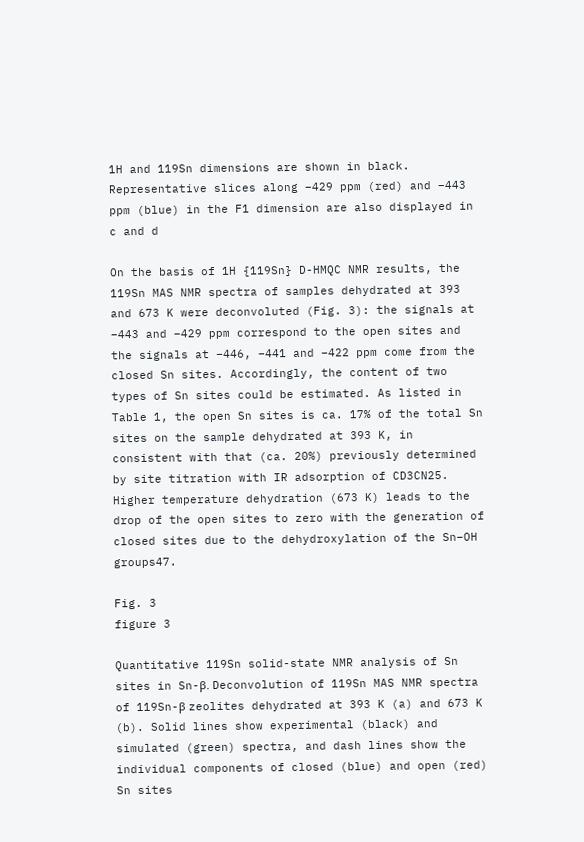1H and 119Sn dimensions are shown in black. Representative slices along −429 ppm (red) and −443 ppm (blue) in the F1 dimension are also displayed in c and d

On the basis of 1H {119Sn} D-HMQC NMR results, the 119Sn MAS NMR spectra of samples dehydrated at 393 and 673 K were deconvoluted (Fig. 3): the signals at −443 and −429 ppm correspond to the open sites and the signals at −446, −441 and −422 ppm come from the closed Sn sites. Accordingly, the content of two types of Sn sites could be estimated. As listed in Table 1, the open Sn sites is ca. 17% of the total Sn sites on the sample dehydrated at 393 K, in consistent with that (ca. 20%) previously determined by site titration with IR adsorption of CD3CN25. Higher temperature dehydration (673 K) leads to the drop of the open sites to zero with the generation of closed sites due to the dehydroxylation of the Sn–OH groups47.

Fig. 3
figure 3

Quantitative 119Sn solid-state NMR analysis of Sn sites in Sn-β. Deconvolution of 119Sn MAS NMR spectra of 119Sn-β zeolites dehydrated at 393 K (a) and 673 K (b). Solid lines show experimental (black) and simulated (green) spectra, and dash lines show the individual components of closed (blue) and open (red) Sn sites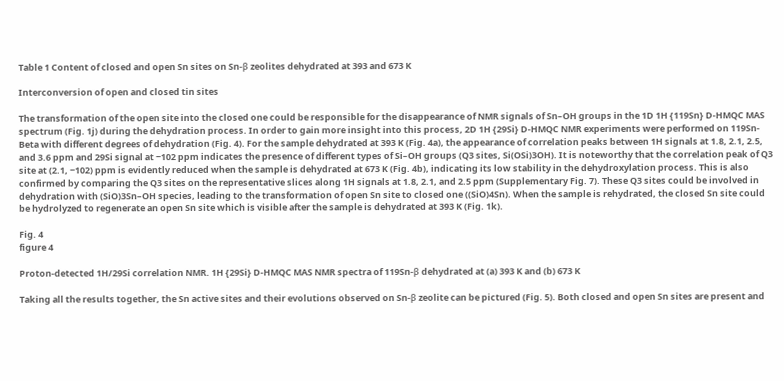Table 1 Content of closed and open Sn sites on Sn-β zeolites dehydrated at 393 and 673 K

Interconversion of open and closed tin sites

The transformation of the open site into the closed one could be responsible for the disappearance of NMR signals of Sn–OH groups in the 1D 1H {119Sn} D-HMQC MAS spectrum (Fig. 1j) during the dehydration process. In order to gain more insight into this process, 2D 1H {29Si} D-HMQC NMR experiments were performed on 119Sn-Beta with different degrees of dehydration (Fig. 4). For the sample dehydrated at 393 K (Fig. 4a), the appearance of correlation peaks between 1H signals at 1.8, 2.1, 2.5, and 3.6 ppm and 29Si signal at −102 ppm indicates the presence of different types of Si–OH groups (Q3 sites, Si(OSi)3OH). It is noteworthy that the correlation peak of Q3 site at (2.1, −102) ppm is evidently reduced when the sample is dehydrated at 673 K (Fig. 4b), indicating its low stability in the dehydroxylation process. This is also confirmed by comparing the Q3 sites on the representative slices along 1H signals at 1.8, 2.1, and 2.5 ppm (Supplementary Fig. 7). These Q3 sites could be involved in dehydration with (SiO)3Sn–OH species, leading to the transformation of open Sn site to closed one ((SiO)4Sn). When the sample is rehydrated, the closed Sn site could be hydrolyzed to regenerate an open Sn site which is visible after the sample is dehydrated at 393 K (Fig. 1k).

Fig. 4
figure 4

Proton-detected 1H/29Si correlation NMR. 1H {29Si} D-HMQC MAS NMR spectra of 119Sn-β dehydrated at (a) 393 K and (b) 673 K

Taking all the results together, the Sn active sites and their evolutions observed on Sn-β zeolite can be pictured (Fig. 5). Both closed and open Sn sites are present and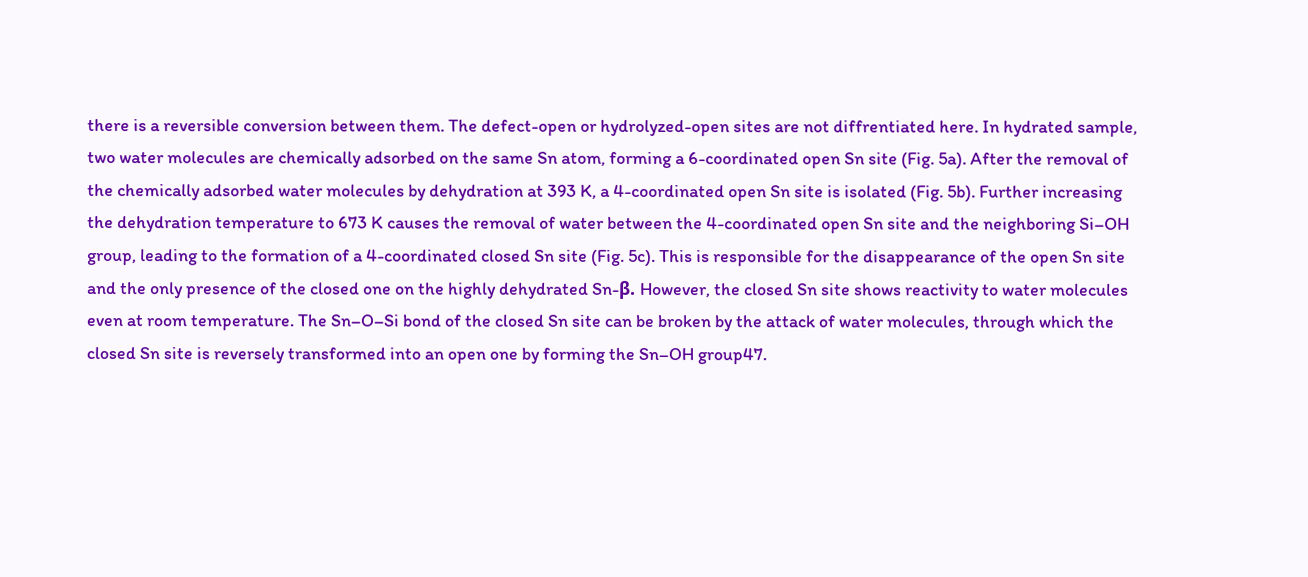there is a reversible conversion between them. The defect-open or hydrolyzed-open sites are not diffrentiated here. In hydrated sample, two water molecules are chemically adsorbed on the same Sn atom, forming a 6-coordinated open Sn site (Fig. 5a). After the removal of the chemically adsorbed water molecules by dehydration at 393 K, a 4-coordinated open Sn site is isolated (Fig. 5b). Further increasing the dehydration temperature to 673 K causes the removal of water between the 4-coordinated open Sn site and the neighboring Si–OH group, leading to the formation of a 4-coordinated closed Sn site (Fig. 5c). This is responsible for the disappearance of the open Sn site and the only presence of the closed one on the highly dehydrated Sn-β. However, the closed Sn site shows reactivity to water molecules even at room temperature. The Sn–O–Si bond of the closed Sn site can be broken by the attack of water molecules, through which the closed Sn site is reversely transformed into an open one by forming the Sn–OH group47.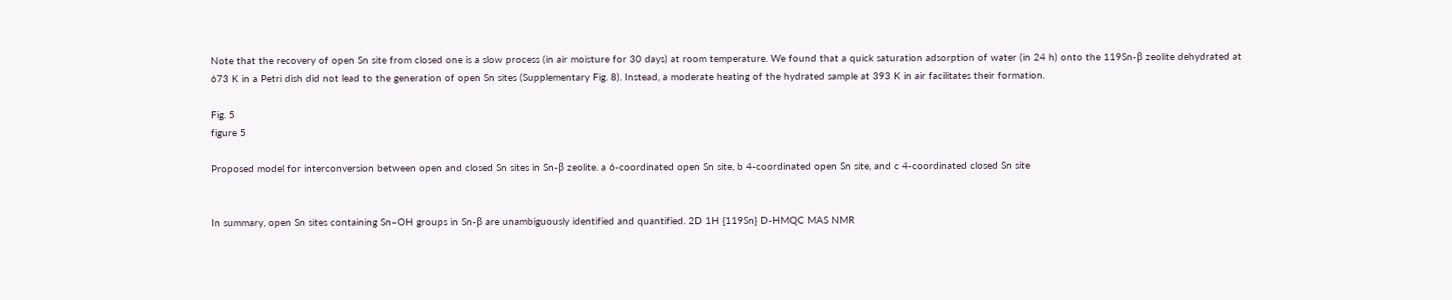Note that the recovery of open Sn site from closed one is a slow process (in air moisture for 30 days) at room temperature. We found that a quick saturation adsorption of water (in 24 h) onto the 119Sn-β zeolite dehydrated at 673 K in a Petri dish did not lead to the generation of open Sn sites (Supplementary Fig. 8). Instead, a moderate heating of the hydrated sample at 393 K in air facilitates their formation.

Fig. 5
figure 5

Proposed model for interconversion between open and closed Sn sites in Sn-β zeolite. a 6-coordinated open Sn site, b 4-coordinated open Sn site, and c 4-coordinated closed Sn site


In summary, open Sn sites containing Sn–OH groups in Sn-β are unambiguously identified and quantified. 2D 1H {119Sn} D-HMQC MAS NMR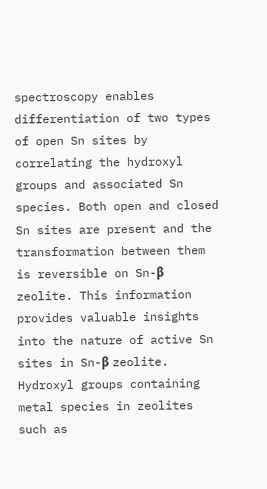spectroscopy enables differentiation of two types of open Sn sites by correlating the hydroxyl groups and associated Sn species. Both open and closed Sn sites are present and the transformation between them is reversible on Sn-β zeolite. This information provides valuable insights into the nature of active Sn sites in Sn-β zeolite. Hydroxyl groups containing metal species in zeolites such as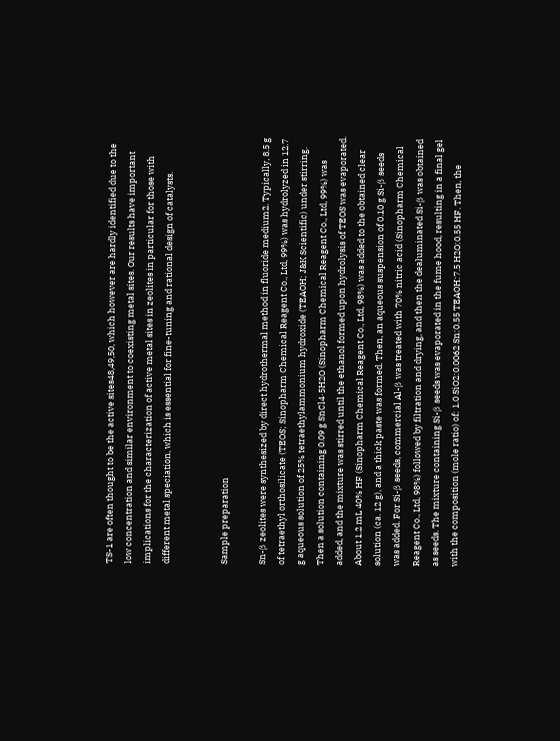TS-1 are often thought to be the active sites48,49,50, which however are hardly identified due to the low concentration and similar environment to coexisting metal sites. Our results have important implications for the characterization of active metal sites in zeolites in particular for those with different metal speciation, which is essential for fine-tuning and rational design of catalysts.


Sample preparation

Sn-β zeolites were synthesized by direct hydrothermal method in fluoride medium2. Typically, 8.5 g of tetraethyl orthosilicate (TEOS; Sinopharm Chemical Reagent Co., Ltd, 99%) was hydrolyzed in 12.7 g aqueous solution of 25% tetraethylammonium hydroxide (TEAOH; J&K Scientific) under stirring. Then a solution containing 0.09 g SnCl4·5H2O (Sinopharm Chemical Reagent Co., Ltd, 99%) was added, and the mixture was stirred until the ethanol formed upon hydrolysis of TEOS was evaporated. About 1.2 mL 40% HF (Sinopharm Chemical Reagent Co., Ltd, 98%) was added to the obtained clear solution (ca. 12 g), and a thick paste was formed. Then, an aqueous suspension of 0.10 g Si-β seeds was added. For Si-β seeds, commercial Al-β was treated with 70% nitric acid (Sinopharm Chemical Reagent Co., Ltd, 98%) followed by filtration and drying, and then the dealuminated Si-β was obtained as seeds. The mixture containing Si-β seeds was evaporated in the fume hood, resulting in a final gel with the composition (mole ratio) of: 1.0 SiO2:0.0062 Sn:0.55 TEAOH:7.5 H2O:0.55 HF. Then, the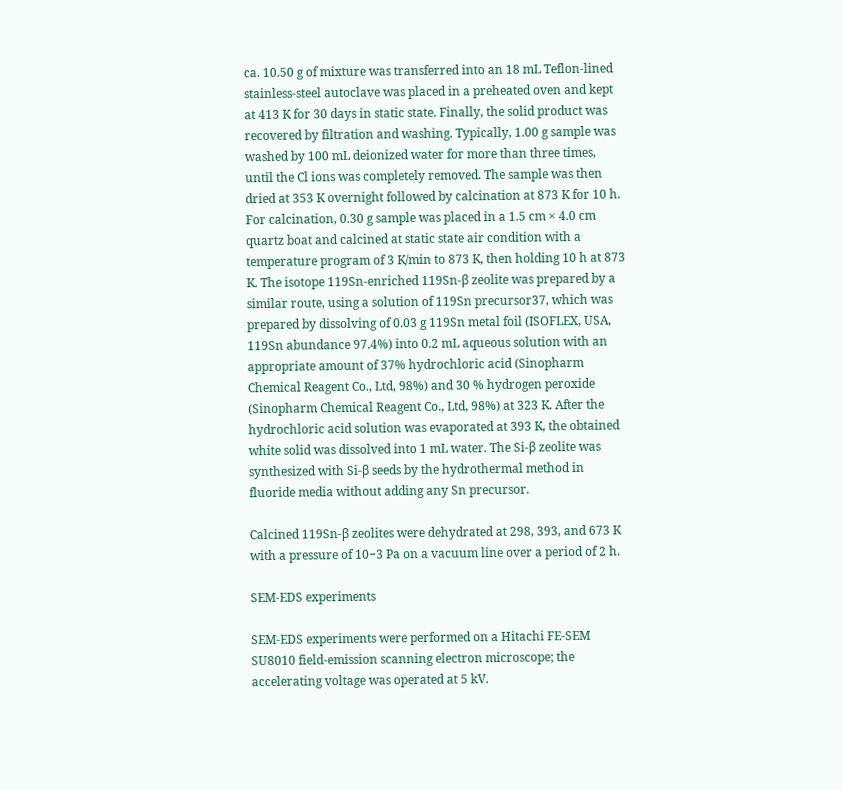ca. 10.50 g of mixture was transferred into an 18 mL Teflon-lined stainless-steel autoclave was placed in a preheated oven and kept at 413 K for 30 days in static state. Finally, the solid product was recovered by filtration and washing. Typically, 1.00 g sample was washed by 100 mL deionized water for more than three times, until the Cl ions was completely removed. The sample was then dried at 353 K overnight followed by calcination at 873 K for 10 h. For calcination, 0.30 g sample was placed in a 1.5 cm × 4.0 cm quartz boat and calcined at static state air condition with a temperature program of 3 K/min to 873 K, then holding 10 h at 873 K. The isotope 119Sn-enriched 119Sn-β zeolite was prepared by a similar route, using a solution of 119Sn precursor37, which was prepared by dissolving of 0.03 g 119Sn metal foil (ISOFLEX, USA, 119Sn abundance 97.4%) into 0.2 mL aqueous solution with an appropriate amount of 37% hydrochloric acid (Sinopharm Chemical Reagent Co., Ltd, 98%) and 30 % hydrogen peroxide (Sinopharm Chemical Reagent Co., Ltd, 98%) at 323 K. After the hydrochloric acid solution was evaporated at 393 K, the obtained white solid was dissolved into 1 mL water. The Si-β zeolite was synthesized with Si-β seeds by the hydrothermal method in fluoride media without adding any Sn precursor.

Calcined 119Sn-β zeolites were dehydrated at 298, 393, and 673 K with a pressure of 10−3 Pa on a vacuum line over a period of 2 h.

SEM-EDS experiments

SEM-EDS experiments were performed on a Hitachi FE-SEM SU8010 field-emission scanning electron microscope; the accelerating voltage was operated at 5 kV.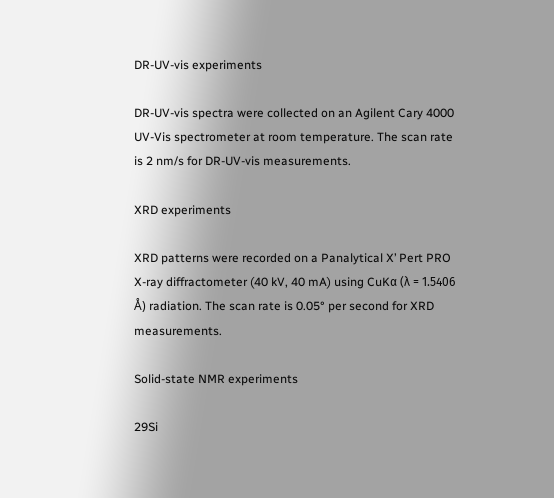DR-UV-vis experiments

DR-UV-vis spectra were collected on an Agilent Cary 4000 UV-Vis spectrometer at room temperature. The scan rate is 2 nm/s for DR-UV-vis measurements.

XRD experiments

XRD patterns were recorded on a Panalytical X’ Pert PRO X-ray diffractometer (40 kV, 40 mA) using CuKα (λ = 1.5406 Å) radiation. The scan rate is 0.05° per second for XRD measurements.

Solid-state NMR experiments

29Si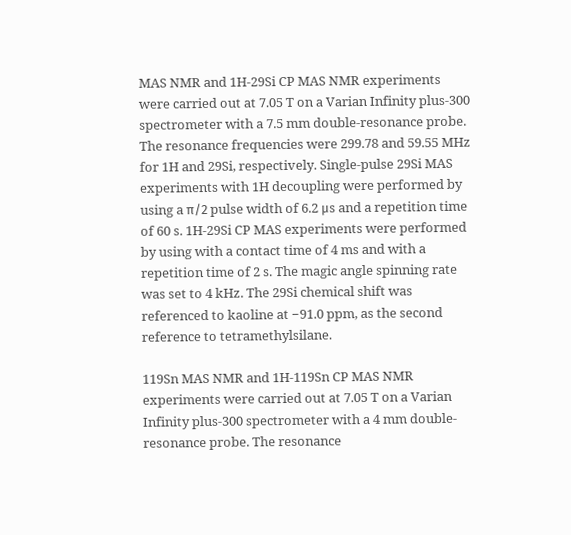MAS NMR and 1H-29Si CP MAS NMR experiments were carried out at 7.05 T on a Varian Infinity plus-300 spectrometer with a 7.5 mm double-resonance probe. The resonance frequencies were 299.78 and 59.55 MHz for 1H and 29Si, respectively. Single-pulse 29Si MAS experiments with 1H decoupling were performed by using a π/2 pulse width of 6.2 μs and a repetition time of 60 s. 1H-29Si CP MAS experiments were performed by using with a contact time of 4 ms and with a repetition time of 2 s. The magic angle spinning rate was set to 4 kHz. The 29Si chemical shift was referenced to kaoline at −91.0 ppm, as the second reference to tetramethylsilane.

119Sn MAS NMR and 1H-119Sn CP MAS NMR experiments were carried out at 7.05 T on a Varian Infinity plus-300 spectrometer with a 4 mm double-resonance probe. The resonance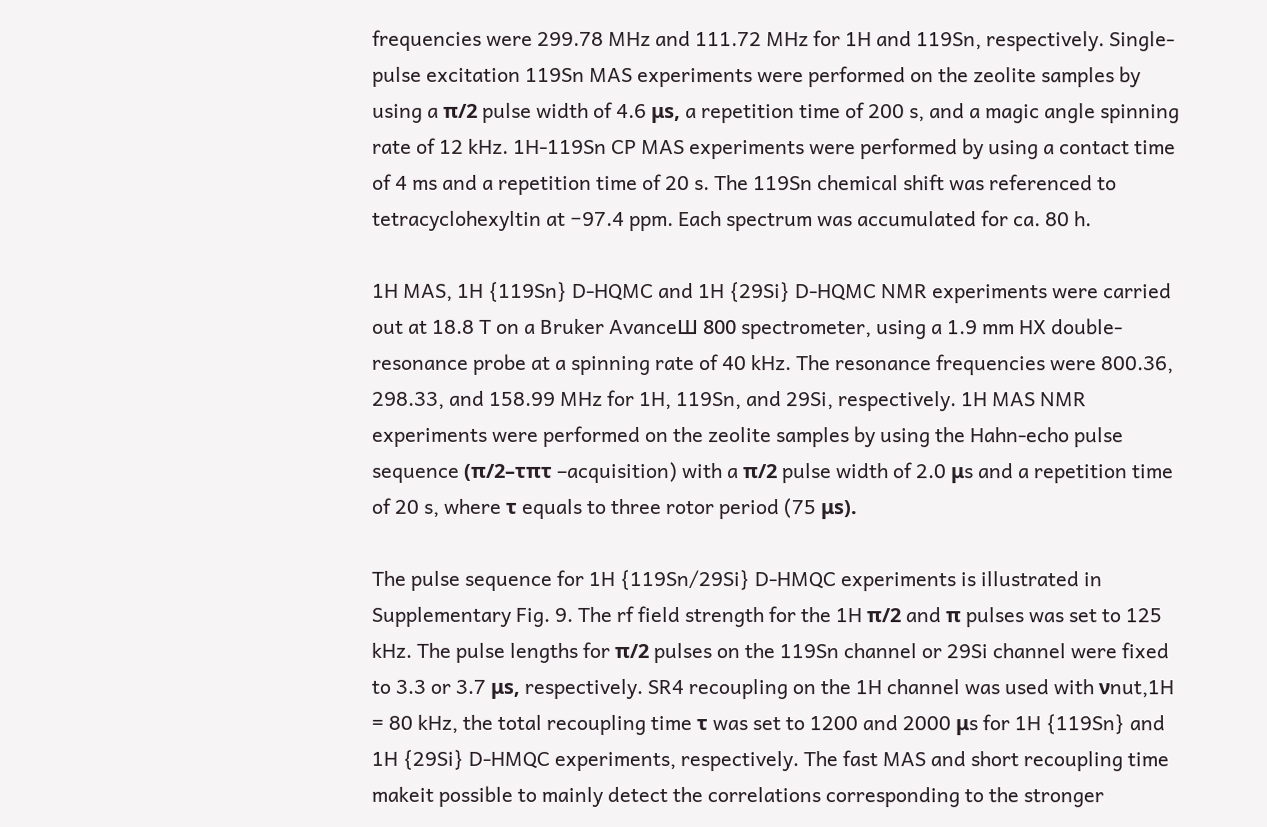frequencies were 299.78 MHz and 111.72 MHz for 1H and 119Sn, respectively. Single-pulse excitation 119Sn MAS experiments were performed on the zeolite samples by using a π/2 pulse width of 4.6 μs, a repetition time of 200 s, and a magic angle spinning rate of 12 kHz. 1H-119Sn CP MAS experiments were performed by using a contact time of 4 ms and a repetition time of 20 s. The 119Sn chemical shift was referenced to tetracyclohexyltin at −97.4 ppm. Each spectrum was accumulated for ca. 80 h.

1H MAS, 1H {119Sn} D-HQMC and 1H {29Si} D-HQMC NMR experiments were carried out at 18.8 T on a Bruker AvanceШ 800 spectrometer, using a 1.9 mm HX double-resonance probe at a spinning rate of 40 kHz. The resonance frequencies were 800.36, 298.33, and 158.99 MHz for 1H, 119Sn, and 29Si, respectively. 1H MAS NMR experiments were performed on the zeolite samples by using the Hahn-echo pulse sequence (π/2–τπτ –acquisition) with a π/2 pulse width of 2.0 μs and a repetition time of 20 s, where τ equals to three rotor period (75 μs).

The pulse sequence for 1H {119Sn/29Si} D-HMQC experiments is illustrated in Supplementary Fig. 9. The rf field strength for the 1H π/2 and π pulses was set to 125 kHz. The pulse lengths for π/2 pulses on the 119Sn channel or 29Si channel were fixed to 3.3 or 3.7 μs, respectively. SR4 recoupling on the 1H channel was used with νnut,1H = 80 kHz, the total recoupling time τ was set to 1200 and 2000 μs for 1H {119Sn} and 1H {29Si} D-HMQC experiments, respectively. The fast MAS and short recoupling time makeit possible to mainly detect the correlations corresponding to the stronger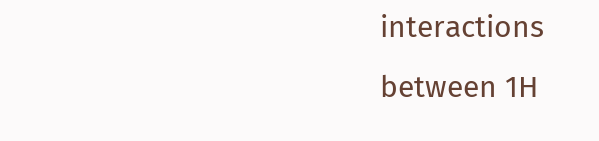interactions between 1H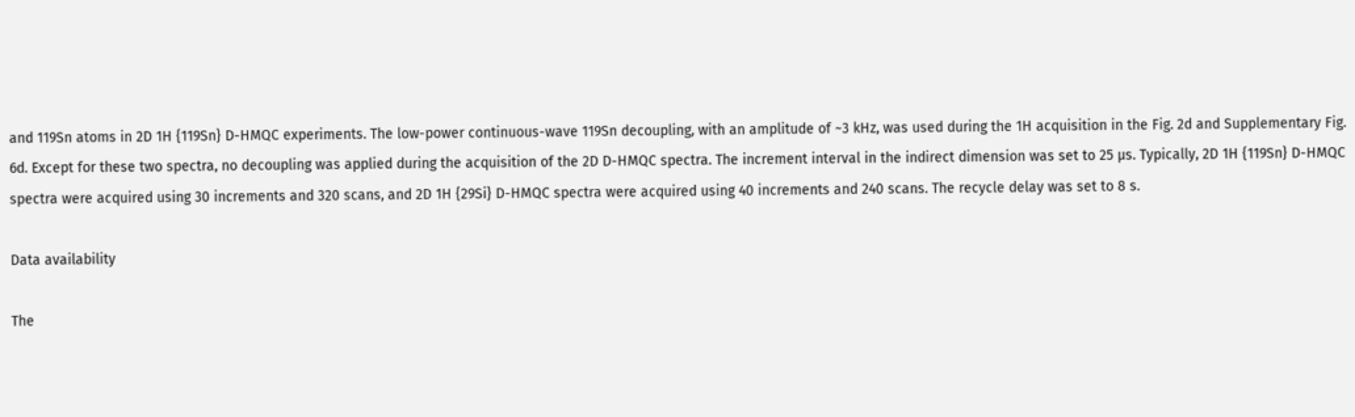and 119Sn atoms in 2D 1H {119Sn} D-HMQC experiments. The low-power continuous-wave 119Sn decoupling, with an amplitude of ~3 kHz, was used during the 1H acquisition in the Fig. 2d and Supplementary Fig. 6d. Except for these two spectra, no decoupling was applied during the acquisition of the 2D D-HMQC spectra. The increment interval in the indirect dimension was set to 25 μs. Typically, 2D 1H {119Sn} D-HMQC spectra were acquired using 30 increments and 320 scans, and 2D 1H {29Si} D-HMQC spectra were acquired using 40 increments and 240 scans. The recycle delay was set to 8 s.

Data availability

The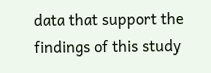data that support the findings of this study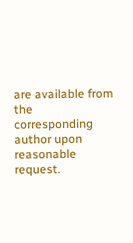are available from the corresponding author upon reasonable request.